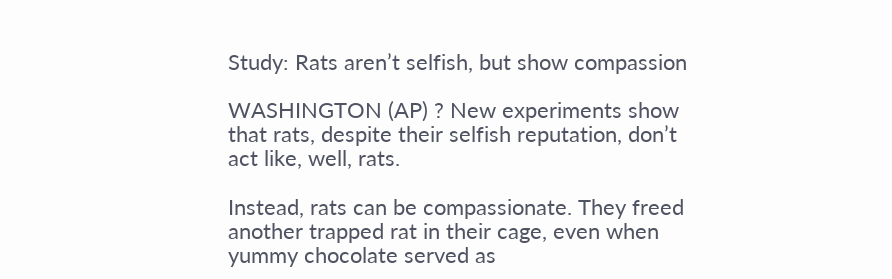Study: Rats aren’t selfish, but show compassion

WASHINGTON (AP) ? New experiments show that rats, despite their selfish reputation, don’t act like, well, rats.

Instead, rats can be compassionate. They freed another trapped rat in their cage, even when yummy chocolate served as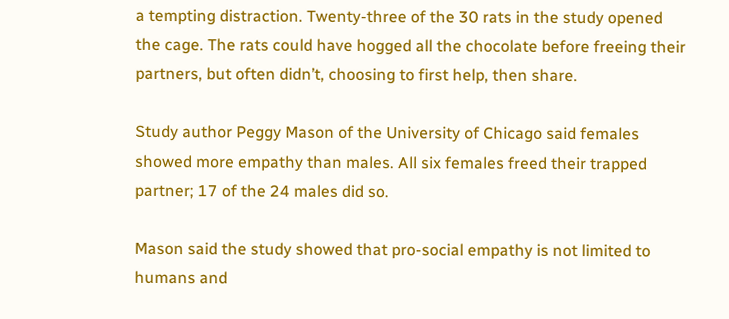a tempting distraction. Twenty-three of the 30 rats in the study opened the cage. The rats could have hogged all the chocolate before freeing their partners, but often didn’t, choosing to first help, then share.

Study author Peggy Mason of the University of Chicago said females showed more empathy than males. All six females freed their trapped partner; 17 of the 24 males did so.

Mason said the study showed that pro-social empathy is not limited to humans and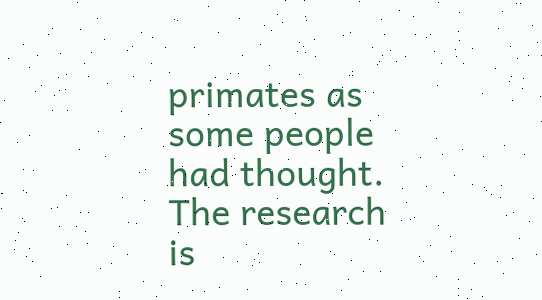primates as some people had thought. The research is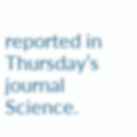reported in Thursday’s journal Science.